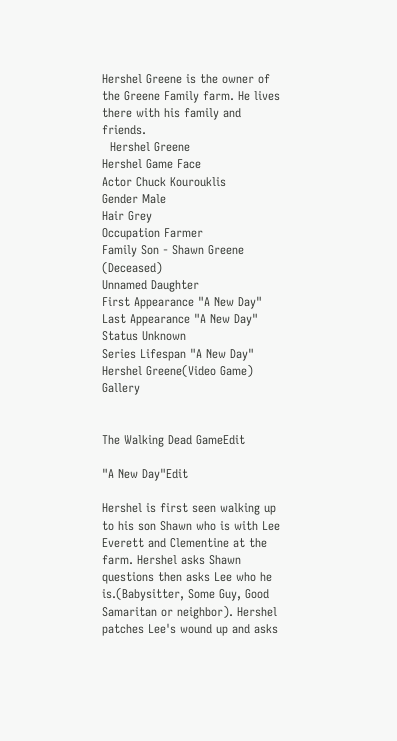Hershel Greene is the owner of the Greene Family farm. He lives there with his family and friends.
  Hershel Greene
Hershel Game Face
Actor Chuck Kourouklis
Gender Male
Hair Grey
Occupation Farmer
Family Son - Shawn Greene (Deceased)
Unnamed Daughter
First Appearance "A New Day"
Last Appearance "A New Day"
Status Unknown
Series Lifespan "A New Day"
Hershel Greene(Video Game) Gallery


The Walking Dead GameEdit

"A New Day"Edit

Hershel is first seen walking up to his son Shawn who is with Lee Everett and Clementine at the farm. Hershel asks Shawn questions then asks Lee who he is.(Babysitter, Some Guy, Good Samaritan or neighbor). Hershel patches Lee's wound up and asks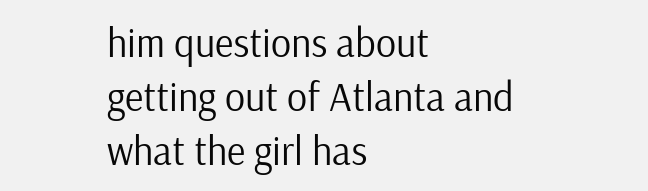him questions about getting out of Atlanta and what the girl has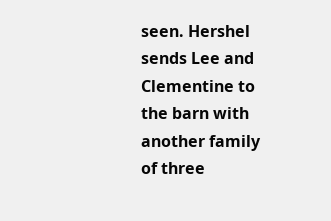seen. Hershel sends Lee and Clementine to the barn with another family of three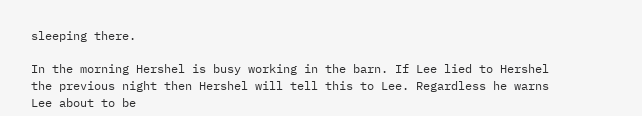sleeping there.

In the morning Hershel is busy working in the barn. If Lee lied to Hershel the previous night then Hershel will tell this to Lee. Regardless he warns Lee about to be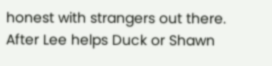honest with strangers out there. After Lee helps Duck or Shawn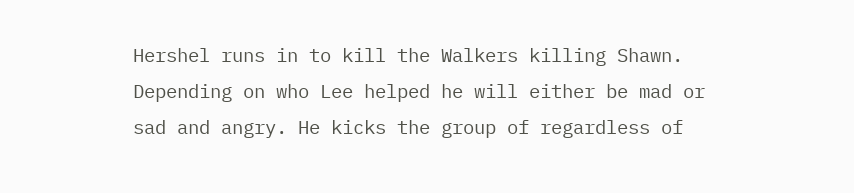Hershel runs in to kill the Walkers killing Shawn. Depending on who Lee helped he will either be mad or sad and angry. He kicks the group of regardless of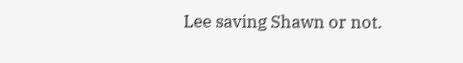Lee saving Shawn or not.